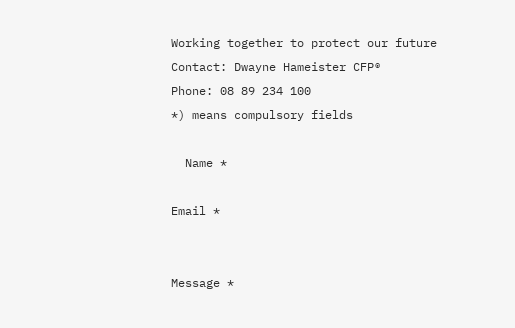Working together to protect our future
Contact: Dwayne Hameister CFP®
Phone: 08 89 234 100
*) means compulsory fields

  Name *

Email *


Message *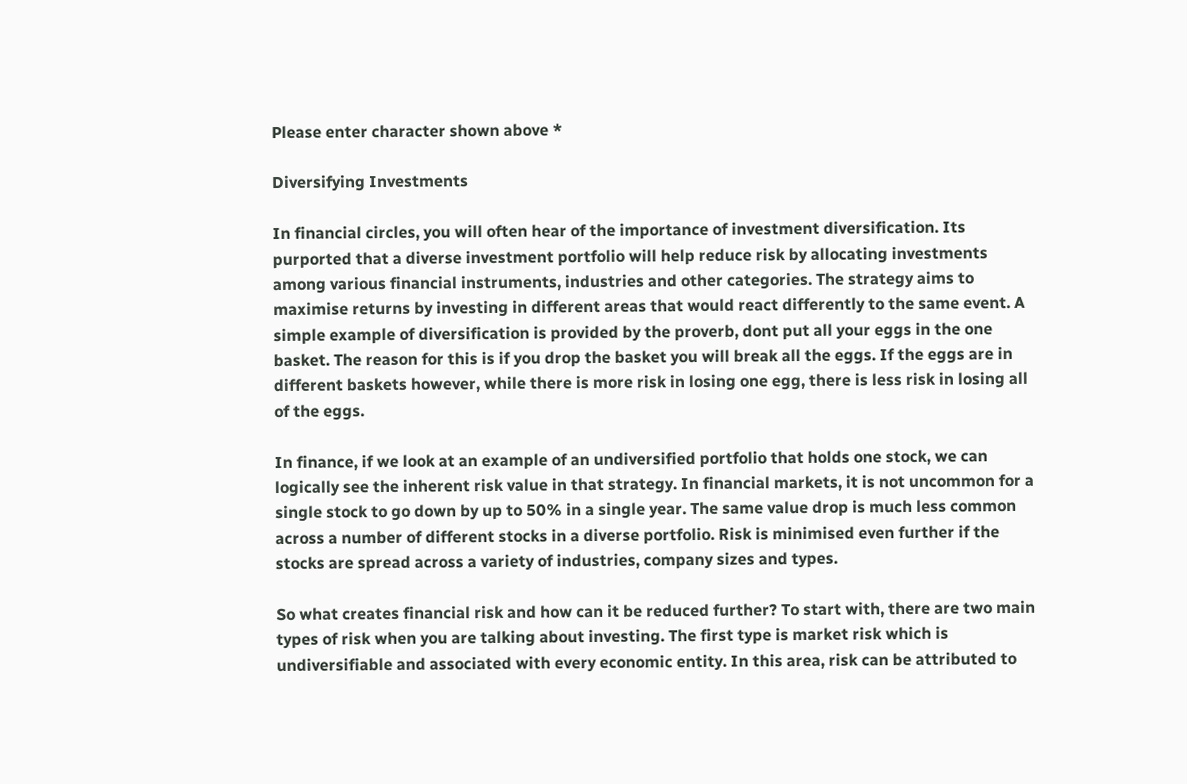Please enter character shown above *

Diversifying Investments

In financial circles, you will often hear of the importance of investment diversification. Its purported that a diverse investment portfolio will help reduce risk by allocating investments among various financial instruments, industries and other categories. The strategy aims to maximise returns by investing in different areas that would react differently to the same event. A simple example of diversification is provided by the proverb, dont put all your eggs in the one basket. The reason for this is if you drop the basket you will break all the eggs. If the eggs are in different baskets however, while there is more risk in losing one egg, there is less risk in losing all of the eggs.

In finance, if we look at an example of an undiversified portfolio that holds one stock, we can logically see the inherent risk value in that strategy. In financial markets, it is not uncommon for a single stock to go down by up to 50% in a single year. The same value drop is much less common across a number of different stocks in a diverse portfolio. Risk is minimised even further if the stocks are spread across a variety of industries, company sizes and types.

So what creates financial risk and how can it be reduced further? To start with, there are two main types of risk when you are talking about investing. The first type is market risk which is undiversifiable and associated with every economic entity. In this area, risk can be attributed to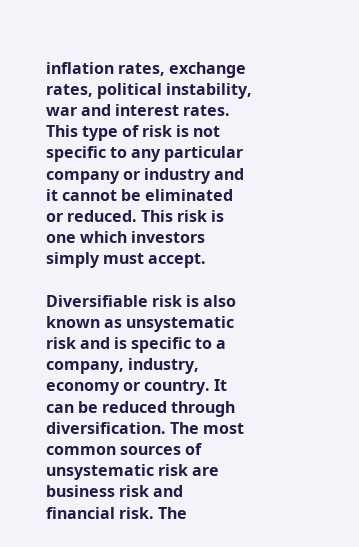inflation rates, exchange rates, political instability, war and interest rates. This type of risk is not specific to any particular company or industry and it cannot be eliminated or reduced. This risk is one which investors simply must accept.

Diversifiable risk is also known as unsystematic risk and is specific to a company, industry, economy or country. It can be reduced through diversification. The most common sources of unsystematic risk are business risk and financial risk. The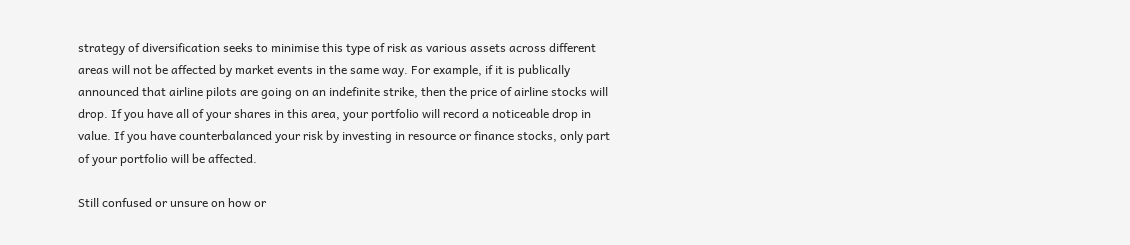strategy of diversification seeks to minimise this type of risk as various assets across different areas will not be affected by market events in the same way. For example, if it is publically announced that airline pilots are going on an indefinite strike, then the price of airline stocks will drop. If you have all of your shares in this area, your portfolio will record a noticeable drop in value. If you have counterbalanced your risk by investing in resource or finance stocks, only part of your portfolio will be affected.

Still confused or unsure on how or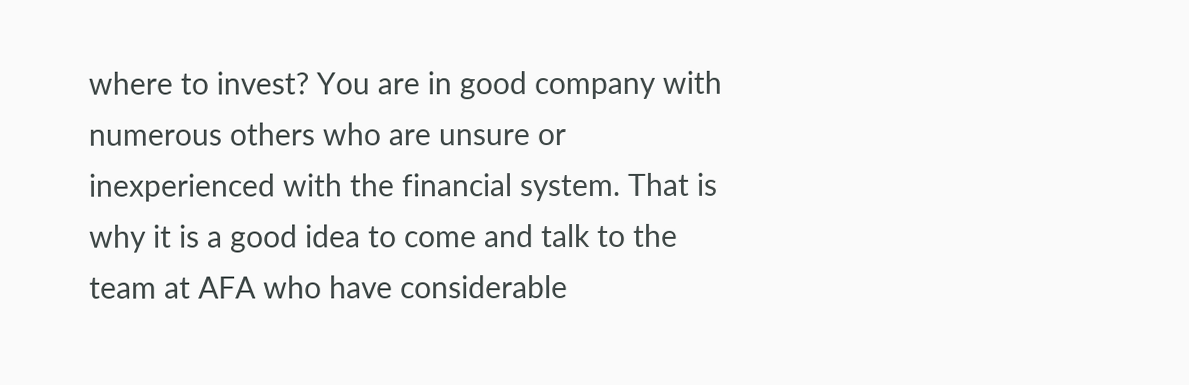where to invest? You are in good company with numerous others who are unsure or inexperienced with the financial system. That is why it is a good idea to come and talk to the team at AFA who have considerable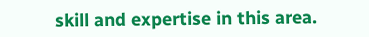skill and expertise in this area.